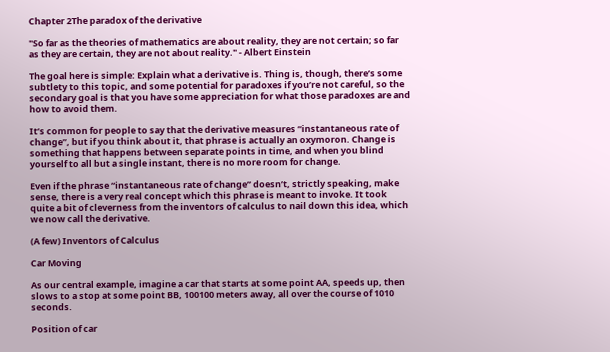Chapter 2The paradox of the derivative

"So far as the theories of mathematics are about reality, they are not certain; so far as they are certain, they are not about reality." - Albert Einstein

The goal here is simple: Explain what a derivative is. Thing is, though, there’s some subtlety to this topic, and some potential for paradoxes if you’re not careful, so the secondary goal is that you have some appreciation for what those paradoxes are and how to avoid them.

It’s common for people to say that the derivative measures “instantaneous rate of change”, but if you think about it, that phrase is actually an oxymoron. Change is something that happens between separate points in time, and when you blind yourself to all but a single instant, there is no more room for change.

Even if the phrase “instantaneous rate of change” doesn’t, strictly speaking, make sense, there is a very real concept which this phrase is meant to invoke. It took quite a bit of cleverness from the inventors of calculus to nail down this idea, which we now call the derivative.

(A few) Inventors of Calculus

Car Moving

As our central example, imagine a car that starts at some point AA, speeds up, then slows to a stop at some point BB, 100100 meters away, all over the course of 1010 seconds.

Position of car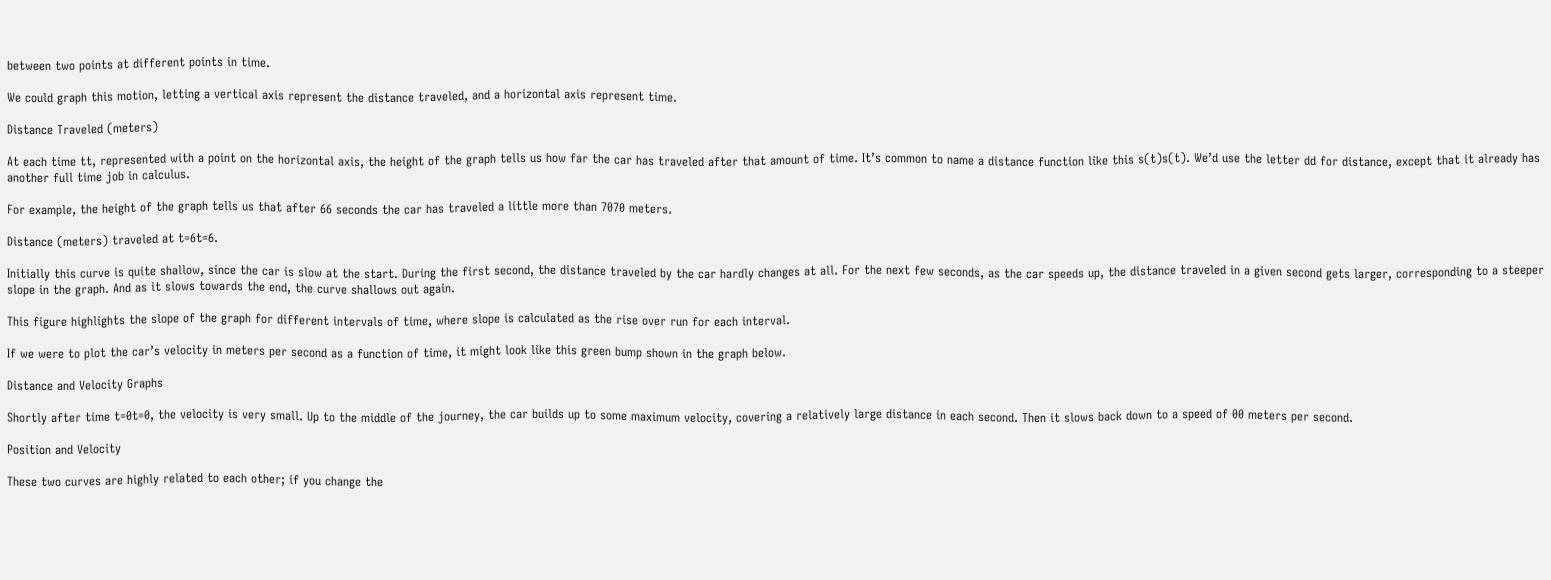between two points at different points in time.

We could graph this motion, letting a vertical axis represent the distance traveled, and a horizontal axis represent time.

Distance Traveled (meters)

At each time tt, represented with a point on the horizontal axis, the height of the graph tells us how far the car has traveled after that amount of time. It’s common to name a distance function like this s(t)s(t). We’d use the letter dd for distance, except that it already has another full time job in calculus.

For example, the height of the graph tells us that after 66 seconds the car has traveled a little more than 7070 meters.

Distance (meters) traveled at t=6t=6.

Initially this curve is quite shallow, since the car is slow at the start. During the first second, the distance traveled by the car hardly changes at all. For the next few seconds, as the car speeds up, the distance traveled in a given second gets larger, corresponding to a steeper slope in the graph. And as it slows towards the end, the curve shallows out again.

This figure highlights the slope of the graph for different intervals of time, where slope is calculated as the rise over run for each interval.

If we were to plot the car’s velocity in meters per second as a function of time, it might look like this green bump shown in the graph below.

Distance and Velocity Graphs

Shortly after time t=0t=0, the velocity is very small. Up to the middle of the journey, the car builds up to some maximum velocity, covering a relatively large distance in each second. Then it slows back down to a speed of 00 meters per second.

Position and Velocity

These two curves are highly related to each other; if you change the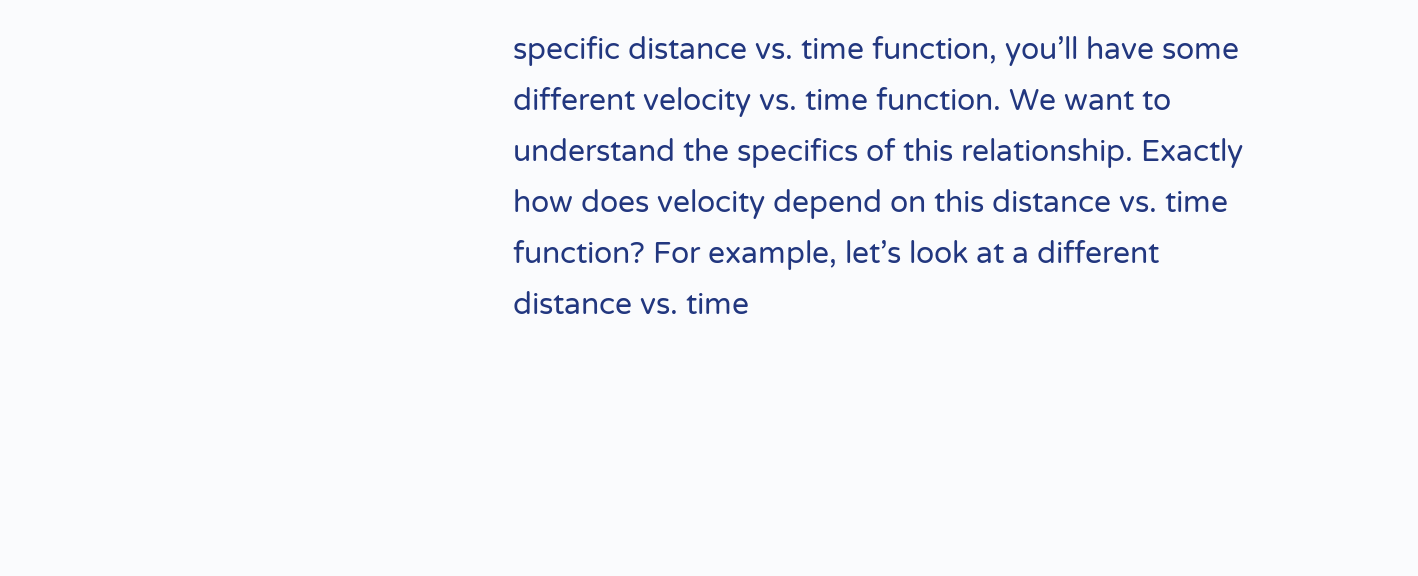specific distance vs. time function, you’ll have some different velocity vs. time function. We want to understand the specifics of this relationship. Exactly how does velocity depend on this distance vs. time function? For example, let’s look at a different distance vs. time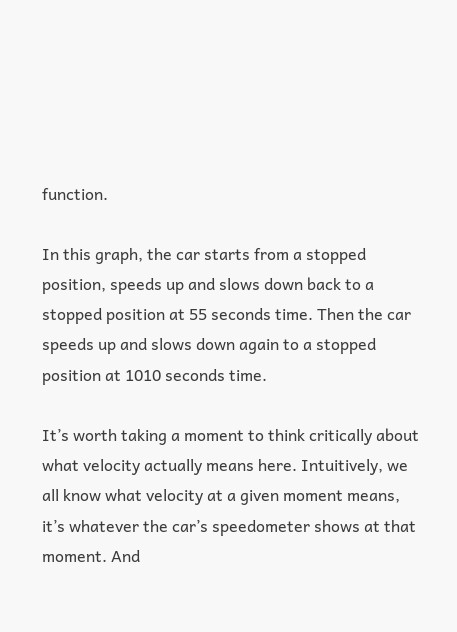function.

In this graph, the car starts from a stopped position, speeds up and slows down back to a stopped position at 55 seconds time. Then the car speeds up and slows down again to a stopped position at 1010 seconds time.

It’s worth taking a moment to think critically about what velocity actually means here. Intuitively, we all know what velocity at a given moment means, it’s whatever the car’s speedometer shows at that moment. And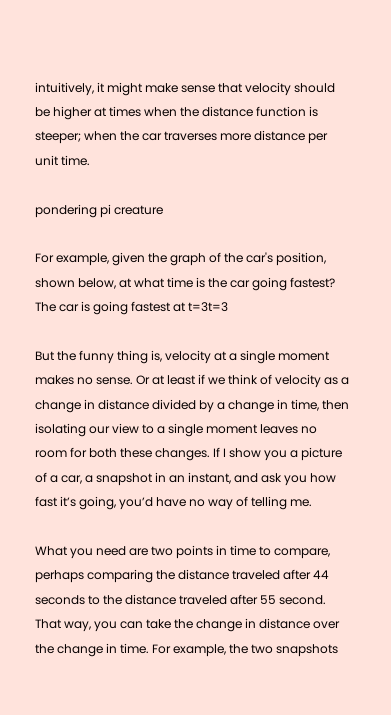intuitively, it might make sense that velocity should be higher at times when the distance function is steeper; when the car traverses more distance per unit time.

pondering pi creature

For example, given the graph of the car's position, shown below, at what time is the car going fastest? The car is going fastest at t=3t=3

But the funny thing is, velocity at a single moment makes no sense. Or at least if we think of velocity as a change in distance divided by a change in time, then isolating our view to a single moment leaves no room for both these changes. If I show you a picture of a car, a snapshot in an instant, and ask you how fast it’s going, you’d have no way of telling me.

What you need are two points in time to compare, perhaps comparing the distance traveled after 44 seconds to the distance traveled after 55 second. That way, you can take the change in distance over the change in time. For example, the two snapshots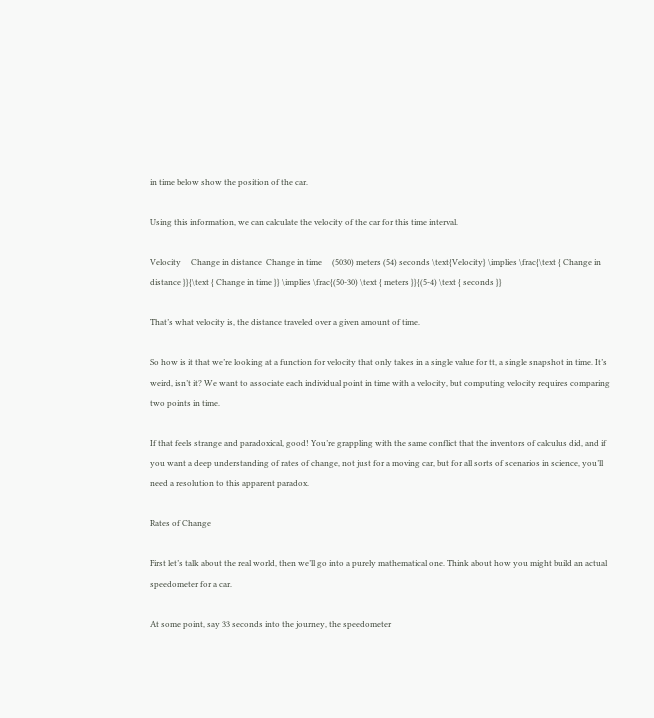in time below show the position of the car.

Using this information, we can calculate the velocity of the car for this time interval.

Velocity     Change in distance  Change in time     (5030) meters (54) seconds \text{Velocity} \implies \frac{\text { Change in distance }}{\text { Change in time }} \implies \frac{(50-30) \text { meters }}{(5-4) \text { seconds }}

That’s what velocity is, the distance traveled over a given amount of time.

So how is it that we’re looking at a function for velocity that only takes in a single value for tt, a single snapshot in time. It’s weird, isn’t it? We want to associate each individual point in time with a velocity, but computing velocity requires comparing two points in time.

If that feels strange and paradoxical, good! You’re grappling with the same conflict that the inventors of calculus did, and if you want a deep understanding of rates of change, not just for a moving car, but for all sorts of scenarios in science, you’ll need a resolution to this apparent paradox.

Rates of Change

First let’s talk about the real world, then we’ll go into a purely mathematical one. Think about how you might build an actual speedometer for a car.

At some point, say 33 seconds into the journey, the speedometer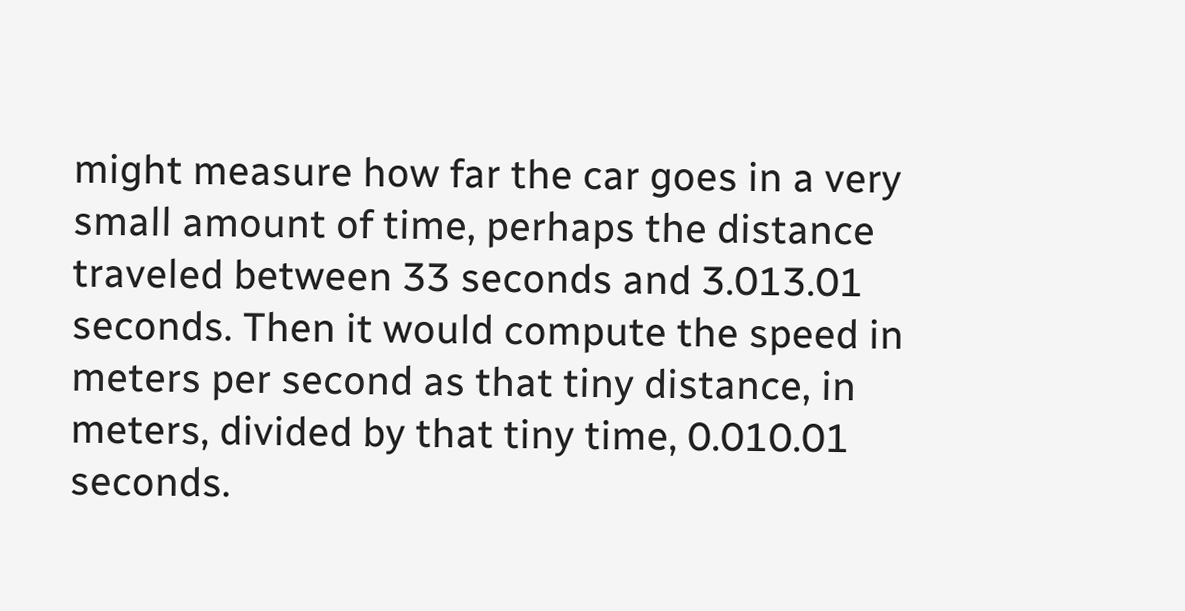might measure how far the car goes in a very small amount of time, perhaps the distance traveled between 33 seconds and 3.013.01 seconds. Then it would compute the speed in meters per second as that tiny distance, in meters, divided by that tiny time, 0.010.01 seconds.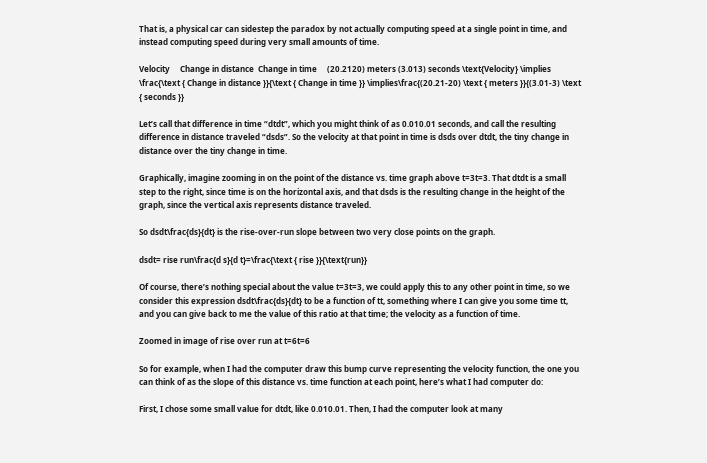That is, a physical car can sidestep the paradox by not actually computing speed at a single point in time, and instead computing speed during very small amounts of time.

Velocity     Change in distance  Change in time     (20.2120) meters (3.013) seconds \text{Velocity} \implies \frac{\text { Change in distance }}{\text { Change in time }} \implies\frac{(20.21-20) \text { meters }}{(3.01-3) \text { seconds }}

Let’s call that difference in time “dtdt”, which you might think of as 0.010.01 seconds, and call the resulting difference in distance traveled “dsds”. So the velocity at that point in time is dsds over dtdt, the tiny change in distance over the tiny change in time.

Graphically, imagine zooming in on the point of the distance vs. time graph above t=3t=3. That dtdt is a small step to the right, since time is on the horizontal axis, and that dsds is the resulting change in the height of the graph, since the vertical axis represents distance traveled.

So dsdt\frac{ds}{dt} is the rise-over-run slope between two very close points on the graph.

dsdt= rise run\frac{d s}{d t}=\frac{\text { rise }}{\text{run}}

Of course, there’s nothing special about the value t=3t=3, we could apply this to any other point in time, so we consider this expression dsdt\frac{ds}{dt} to be a function of tt, something where I can give you some time tt, and you can give back to me the value of this ratio at that time; the velocity as a function of time.

Zoomed in image of rise over run at t=6t=6

So for example, when I had the computer draw this bump curve representing the velocity function, the one you can think of as the slope of this distance vs. time function at each point, here’s what I had computer do:

First, I chose some small value for dtdt, like 0.010.01. Then, I had the computer look at many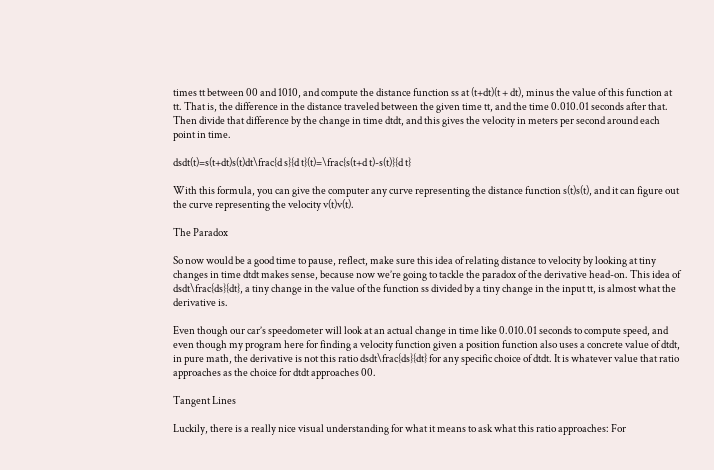times tt between 00 and 1010, and compute the distance function ss at (t+dt)(t + dt), minus the value of this function at tt. That is, the difference in the distance traveled between the given time tt, and the time 0.010.01 seconds after that. Then divide that difference by the change in time dtdt, and this gives the velocity in meters per second around each point in time.

dsdt(t)=s(t+dt)s(t)dt\frac{d s}{d t}(t)=\frac{s(t+d t)-s(t)}{d t}

With this formula, you can give the computer any curve representing the distance function s(t)s(t), and it can figure out the curve representing the velocity v(t)v(t).

The Paradox

So now would be a good time to pause, reflect, make sure this idea of relating distance to velocity by looking at tiny changes in time dtdt makes sense, because now we’re going to tackle the paradox of the derivative head-on. This idea of dsdt\frac{ds}{dt}, a tiny change in the value of the function ss divided by a tiny change in the input tt, is almost what the derivative is.

Even though our car’s speedometer will look at an actual change in time like 0.010.01 seconds to compute speed, and even though my program here for finding a velocity function given a position function also uses a concrete value of dtdt, in pure math, the derivative is not this ratio dsdt\frac{ds}{dt} for any specific choice of dtdt. It is whatever value that ratio approaches as the choice for dtdt approaches 00.

Tangent Lines

Luckily, there is a really nice visual understanding for what it means to ask what this ratio approaches: For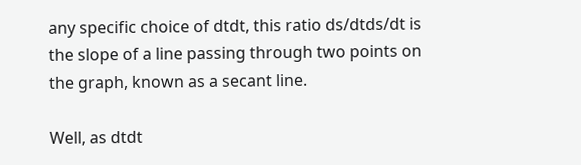any specific choice of dtdt, this ratio ds/dtds/dt is the slope of a line passing through two points on the graph, known as a secant line.

Well, as dtdt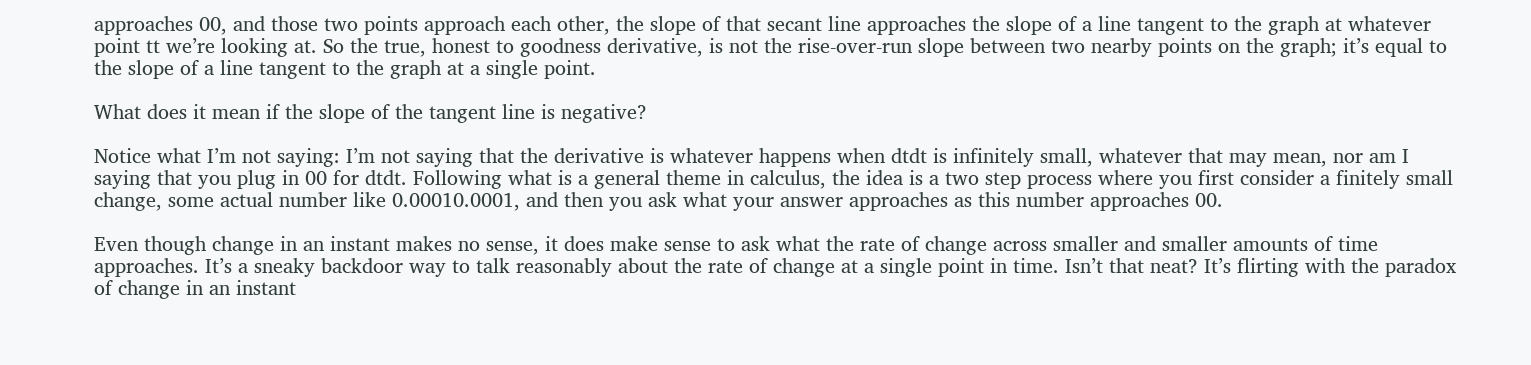approaches 00, and those two points approach each other, the slope of that secant line approaches the slope of a line tangent to the graph at whatever point tt we’re looking at. So the true, honest to goodness derivative, is not the rise-over-run slope between two nearby points on the graph; it’s equal to the slope of a line tangent to the graph at a single point.

What does it mean if the slope of the tangent line is negative?

Notice what I’m not saying: I’m not saying that the derivative is whatever happens when dtdt is infinitely small, whatever that may mean, nor am I saying that you plug in 00 for dtdt. Following what is a general theme in calculus, the idea is a two step process where you first consider a finitely small change, some actual number like 0.00010.0001, and then you ask what your answer approaches as this number approaches 00.

Even though change in an instant makes no sense, it does make sense to ask what the rate of change across smaller and smaller amounts of time approaches. It’s a sneaky backdoor way to talk reasonably about the rate of change at a single point in time. Isn’t that neat? It’s flirting with the paradox of change in an instant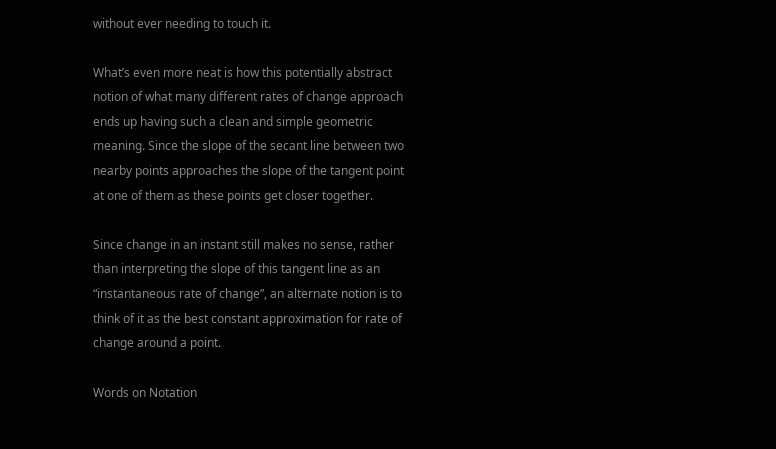without ever needing to touch it.

What’s even more neat is how this potentially abstract notion of what many different rates of change approach ends up having such a clean and simple geometric meaning. Since the slope of the secant line between two nearby points approaches the slope of the tangent point at one of them as these points get closer together.

Since change in an instant still makes no sense, rather than interpreting the slope of this tangent line as an “instantaneous rate of change”, an alternate notion is to think of it as the best constant approximation for rate of change around a point.

Words on Notation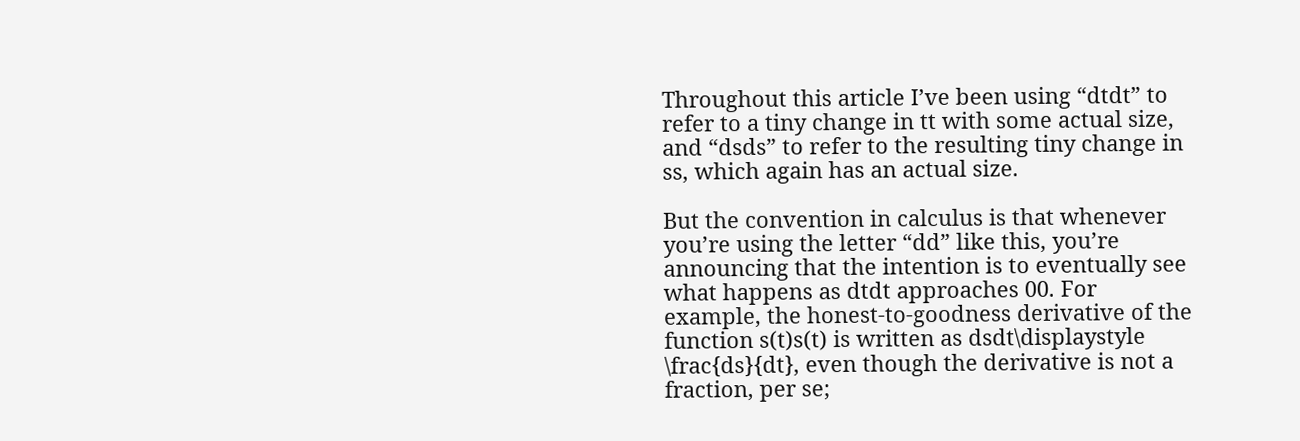Throughout this article I’ve been using “dtdt” to refer to a tiny change in tt with some actual size, and “dsds” to refer to the resulting tiny change in ss, which again has an actual size.

But the convention in calculus is that whenever you’re using the letter “dd” like this, you’re announcing that the intention is to eventually see what happens as dtdt approaches 00. For example, the honest-to-goodness derivative of the function s(t)s(t) is written as dsdt\displaystyle \frac{ds}{dt}, even though the derivative is not a fraction, per se;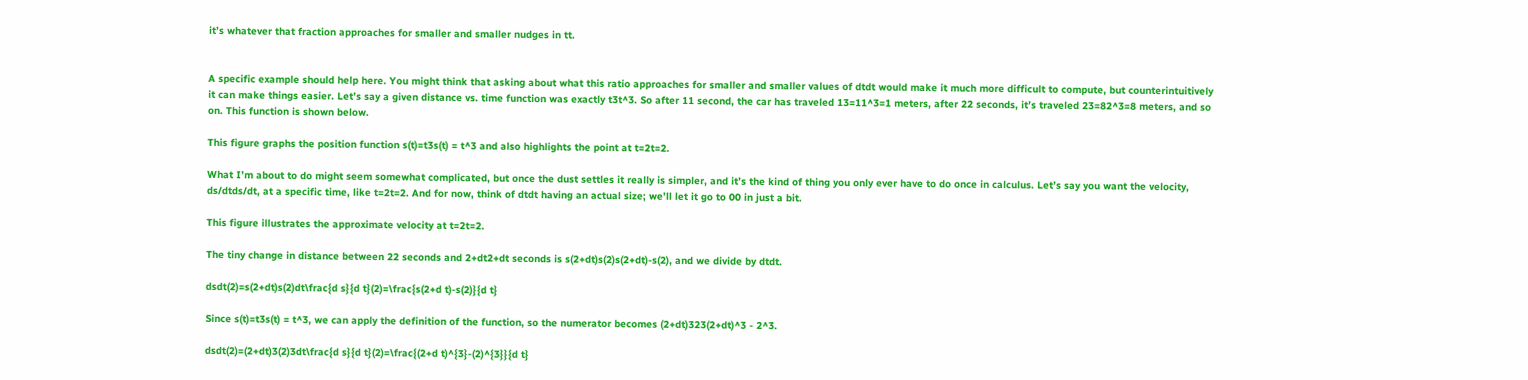it’s whatever that fraction approaches for smaller and smaller nudges in tt.


A specific example should help here. You might think that asking about what this ratio approaches for smaller and smaller values of dtdt would make it much more difficult to compute, but counterintuitively it can make things easier. Let’s say a given distance vs. time function was exactly t3t^3. So after 11 second, the car has traveled 13=11^3=1 meters, after 22 seconds, it’s traveled 23=82^3=8 meters, and so on. This function is shown below.

This figure graphs the position function s(t)=t3s(t) = t^3 and also highlights the point at t=2t=2.

What I’m about to do might seem somewhat complicated, but once the dust settles it really is simpler, and it’s the kind of thing you only ever have to do once in calculus. Let’s say you want the velocity, ds/dtds/dt, at a specific time, like t=2t=2. And for now, think of dtdt having an actual size; we’ll let it go to 00 in just a bit.

This figure illustrates the approximate velocity at t=2t=2.

The tiny change in distance between 22 seconds and 2+dt2+dt seconds is s(2+dt)s(2)s(2+dt)-s(2), and we divide by dtdt.

dsdt(2)=s(2+dt)s(2)dt\frac{d s}{d t}(2)=\frac{s(2+d t)-s(2)}{d t}

Since s(t)=t3s(t) = t^3, we can apply the definition of the function, so the numerator becomes (2+dt)323(2+dt)^3 - 2^3.

dsdt(2)=(2+dt)3(2)3dt\frac{d s}{d t}(2)=\frac{(2+d t)^{3}-(2)^{3}}{d t}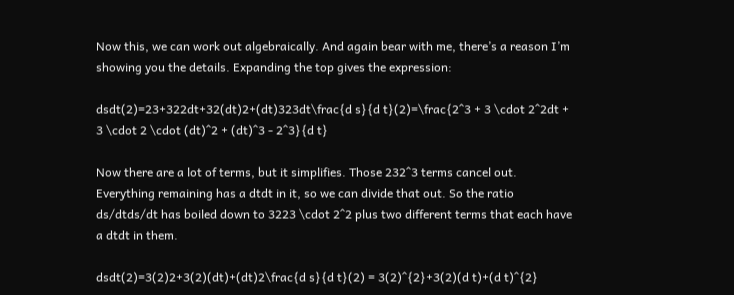Now this, we can work out algebraically. And again bear with me, there’s a reason I’m showing you the details. Expanding the top gives the expression:

dsdt(2)=23+322dt+32(dt)2+(dt)323dt\frac{d s}{d t}(2)=\frac{2^3 + 3 \cdot 2^2dt + 3 \cdot 2 \cdot (dt)^2 + (dt)^3 - 2^3}{d t}

Now there are a lot of terms, but it simplifies. Those 232^3 terms cancel out. Everything remaining has a dtdt in it, so we can divide that out. So the ratio ds/dtds/dt has boiled down to 3223 \cdot 2^2 plus two different terms that each have a dtdt in them.

dsdt(2)=3(2)2+3(2)(dt)+(dt)2\frac{d s}{d t}(2) = 3(2)^{2}+3(2)(d t)+(d t)^{2}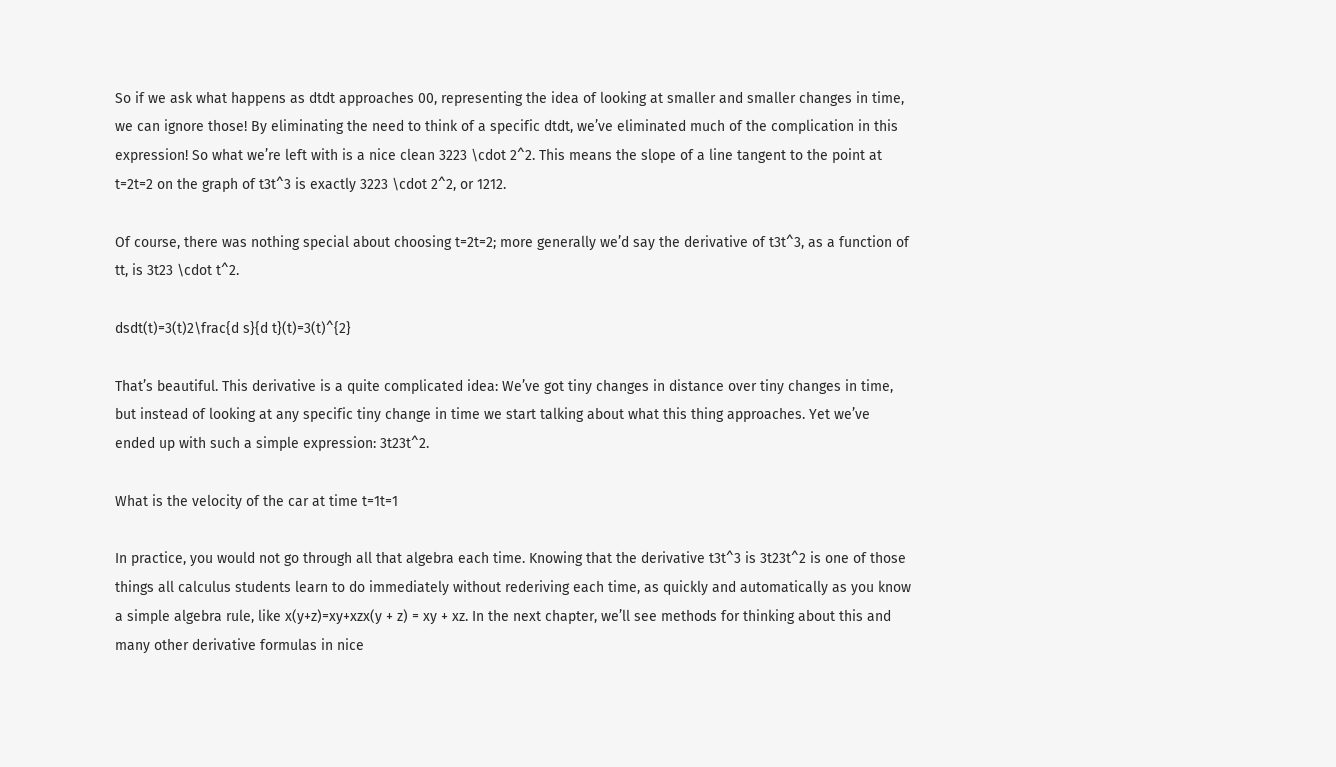So if we ask what happens as dtdt approaches 00, representing the idea of looking at smaller and smaller changes in time, we can ignore those! By eliminating the need to think of a specific dtdt, we’ve eliminated much of the complication in this expression! So what we’re left with is a nice clean 3223 \cdot 2^2. This means the slope of a line tangent to the point at t=2t=2 on the graph of t3t^3 is exactly 3223 \cdot 2^2, or 1212.

Of course, there was nothing special about choosing t=2t=2; more generally we’d say the derivative of t3t^3, as a function of tt, is 3t23 \cdot t^2.

dsdt(t)=3(t)2\frac{d s}{d t}(t)=3(t)^{2}

That’s beautiful. This derivative is a quite complicated idea: We’ve got tiny changes in distance over tiny changes in time, but instead of looking at any specific tiny change in time we start talking about what this thing approaches. Yet we’ve ended up with such a simple expression: 3t23t^2.

What is the velocity of the car at time t=1t=1

In practice, you would not go through all that algebra each time. Knowing that the derivative t3t^3 is 3t23t^2 is one of those things all calculus students learn to do immediately without rederiving each time, as quickly and automatically as you know a simple algebra rule, like x(y+z)=xy+xzx(y + z) = xy + xz. In the next chapter, we’ll see methods for thinking about this and many other derivative formulas in nice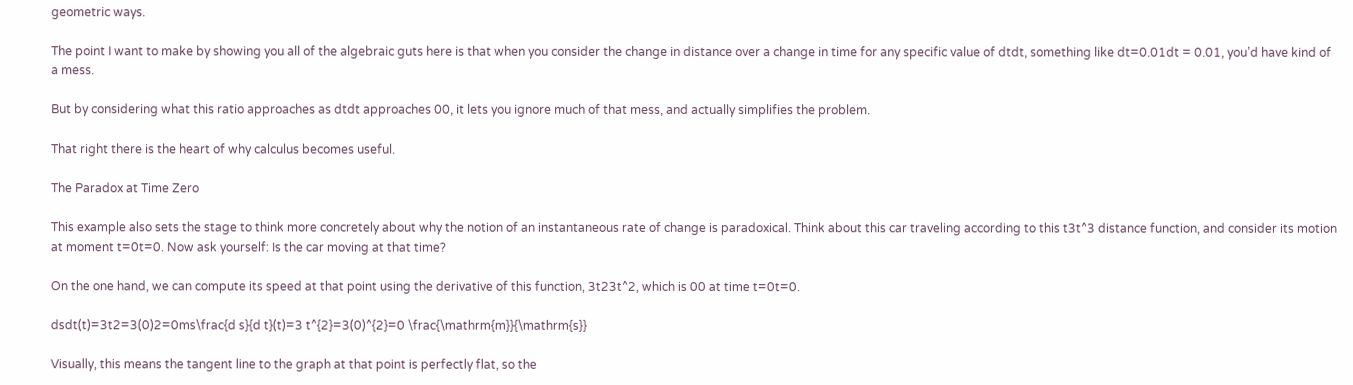geometric ways.

The point I want to make by showing you all of the algebraic guts here is that when you consider the change in distance over a change in time for any specific value of dtdt, something like dt=0.01dt = 0.01, you’d have kind of a mess.

But by considering what this ratio approaches as dtdt approaches 00, it lets you ignore much of that mess, and actually simplifies the problem.

That right there is the heart of why calculus becomes useful.

The Paradox at Time Zero

This example also sets the stage to think more concretely about why the notion of an instantaneous rate of change is paradoxical. Think about this car traveling according to this t3t^3 distance function, and consider its motion at moment t=0t=0. Now ask yourself: Is the car moving at that time?

On the one hand, we can compute its speed at that point using the derivative of this function, 3t23t^2, which is 00 at time t=0t=0.

dsdt(t)=3t2=3(0)2=0ms\frac{d s}{d t}(t)=3 t^{2}=3(0)^{2}=0 \frac{\mathrm{m}}{\mathrm{s}}

Visually, this means the tangent line to the graph at that point is perfectly flat, so the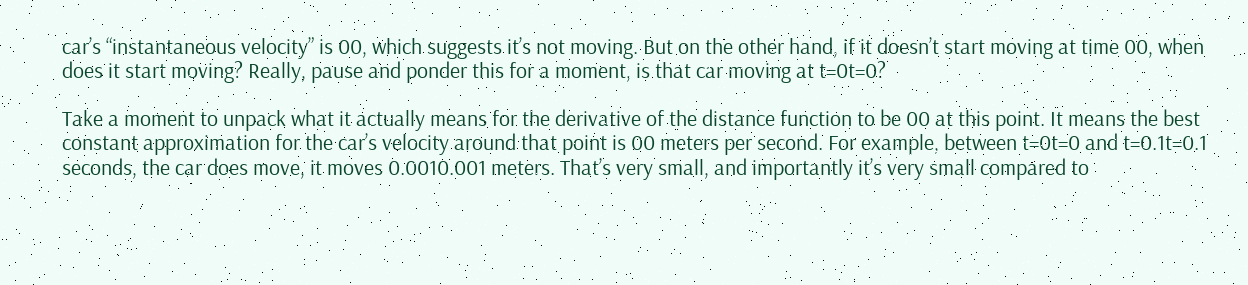car’s “instantaneous velocity” is 00, which suggests it’s not moving. But on the other hand, if it doesn’t start moving at time 00, when does it start moving? Really, pause and ponder this for a moment, is that car moving at t=0t=0?

Take a moment to unpack what it actually means for the derivative of the distance function to be 00 at this point. It means the best constant approximation for the car’s velocity around that point is 00 meters per second. For example, between t=0t=0 and t=0.1t=0.1 seconds, the car does move, it moves 0.0010.001 meters. That’s very small, and importantly it’s very small compared to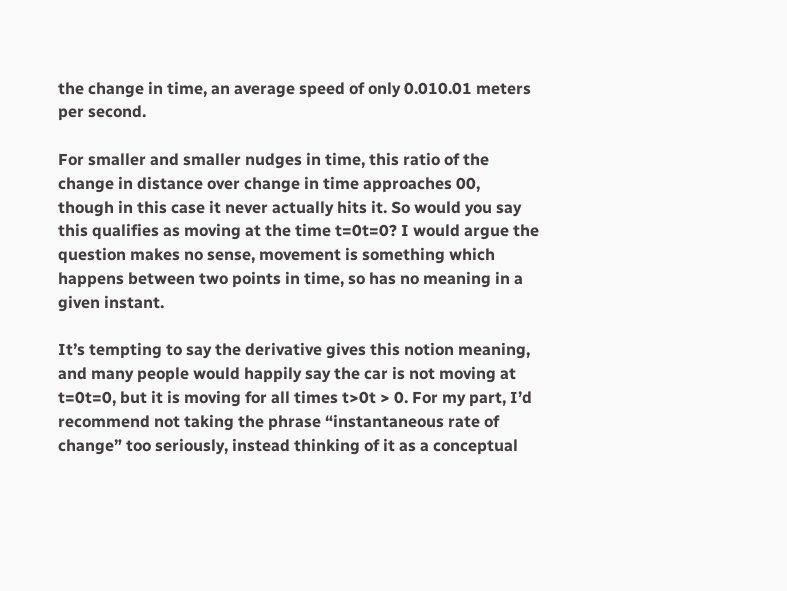the change in time, an average speed of only 0.010.01 meters per second.

For smaller and smaller nudges in time, this ratio of the change in distance over change in time approaches 00, though in this case it never actually hits it. So would you say this qualifies as moving at the time t=0t=0? I would argue the question makes no sense, movement is something which happens between two points in time, so has no meaning in a given instant.

It’s tempting to say the derivative gives this notion meaning, and many people would happily say the car is not moving at t=0t=0, but it is moving for all times t>0t > 0. For my part, I’d recommend not taking the phrase “instantaneous rate of change” too seriously, instead thinking of it as a conceptual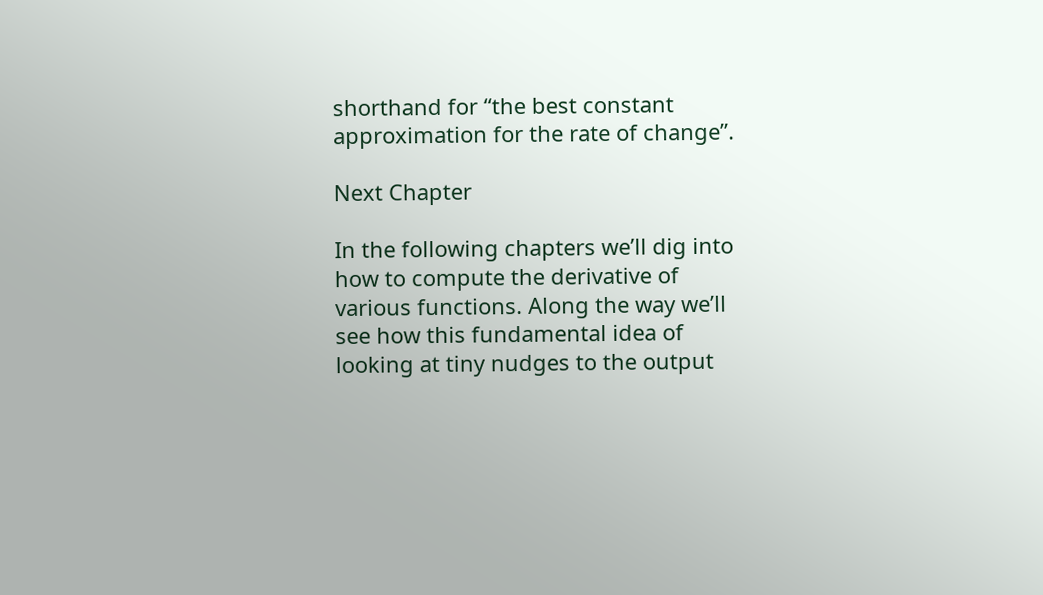shorthand for “the best constant approximation for the rate of change”.

Next Chapter

In the following chapters we’ll dig into how to compute the derivative of various functions. Along the way we’ll see how this fundamental idea of looking at tiny nudges to the output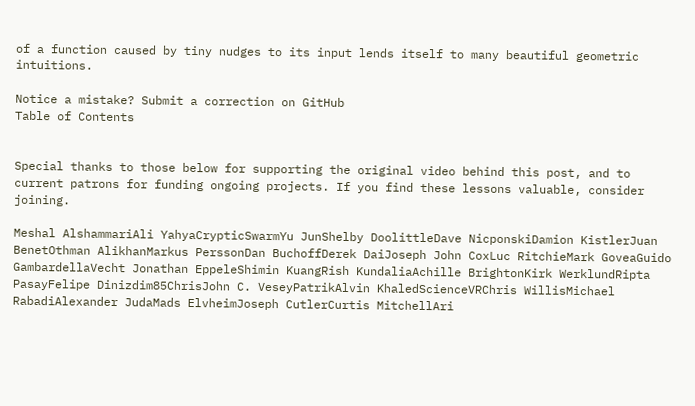of a function caused by tiny nudges to its input lends itself to many beautiful geometric intuitions.

Notice a mistake? Submit a correction on GitHub
Table of Contents


Special thanks to those below for supporting the original video behind this post, and to current patrons for funding ongoing projects. If you find these lessons valuable, consider joining.

Meshal AlshammariAli YahyaCrypticSwarmYu JunShelby DoolittleDave NicponskiDamion KistlerJuan BenetOthman AlikhanMarkus PerssonDan BuchoffDerek DaiJoseph John CoxLuc RitchieMark GoveaGuido GambardellaVecht Jonathan EppeleShimin KuangRish KundaliaAchille BrightonKirk WerklundRipta PasayFelipe Dinizdim85ChrisJohn C. VeseyPatrikAlvin KhaledScienceVRChris WillisMichael RabadiAlexander JudaMads ElvheimJoseph CutlerCurtis MitchellAri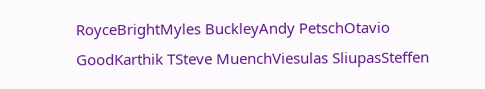RoyceBrightMyles BuckleyAndy PetschOtavio GoodKarthik TSteve MuenchViesulas SliupasSteffen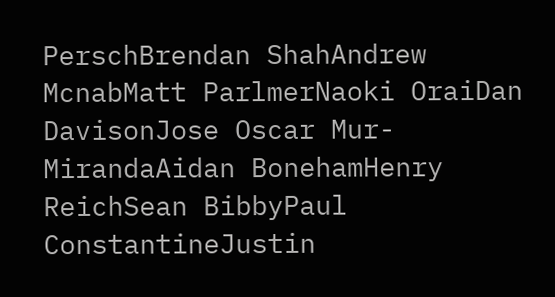PerschBrendan ShahAndrew McnabMatt ParlmerNaoki OraiDan DavisonJose Oscar Mur-MirandaAidan BonehamHenry ReichSean BibbyPaul ConstantineJustin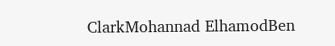ClarkMohannad ElhamodBen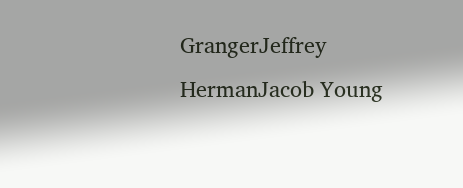GrangerJeffrey HermanJacob Young